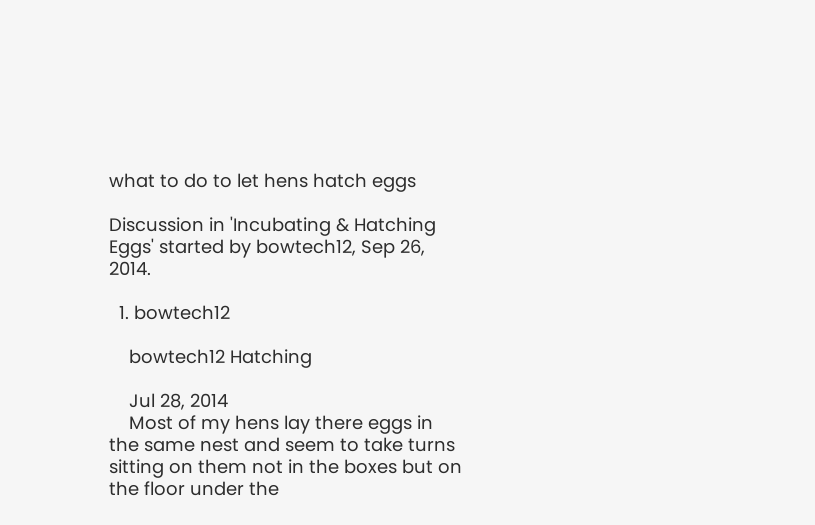what to do to let hens hatch eggs

Discussion in 'Incubating & Hatching Eggs' started by bowtech12, Sep 26, 2014.

  1. bowtech12

    bowtech12 Hatching

    Jul 28, 2014
    Most of my hens lay there eggs in the same nest and seem to take turns sitting on them not in the boxes but on the floor under the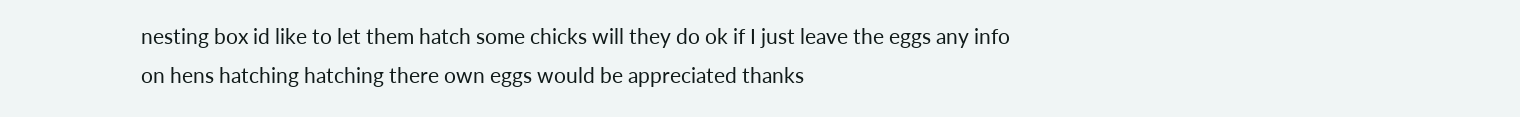nesting box id like to let them hatch some chicks will they do ok if I just leave the eggs any info on hens hatching hatching there own eggs would be appreciated thanks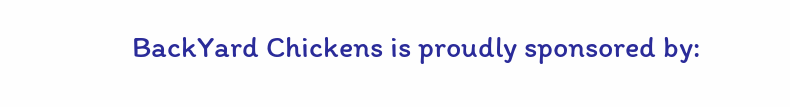BackYard Chickens is proudly sponsored by: